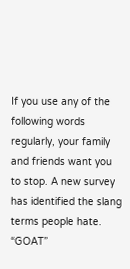If you use any of the following words regularly, your family and friends want you to stop. A new survey has identified the slang terms people hate.  “GOAT”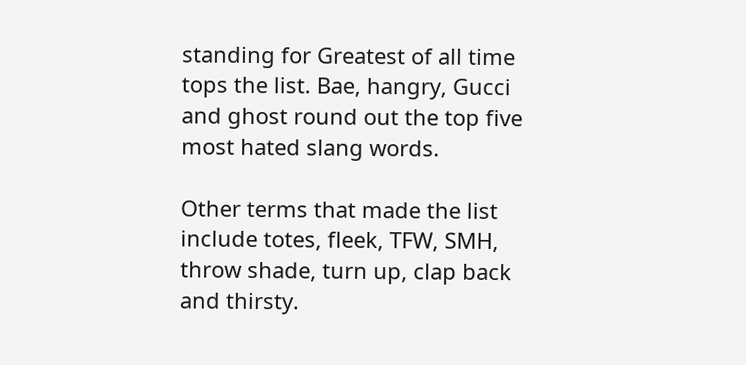standing for Greatest of all time tops the list. Bae, hangry, Gucci and ghost round out the top five most hated slang words.

Other terms that made the list include totes, fleek, TFW, SMH, throw shade, turn up, clap back and thirsty.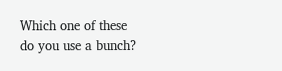Which one of these do you use a bunch?